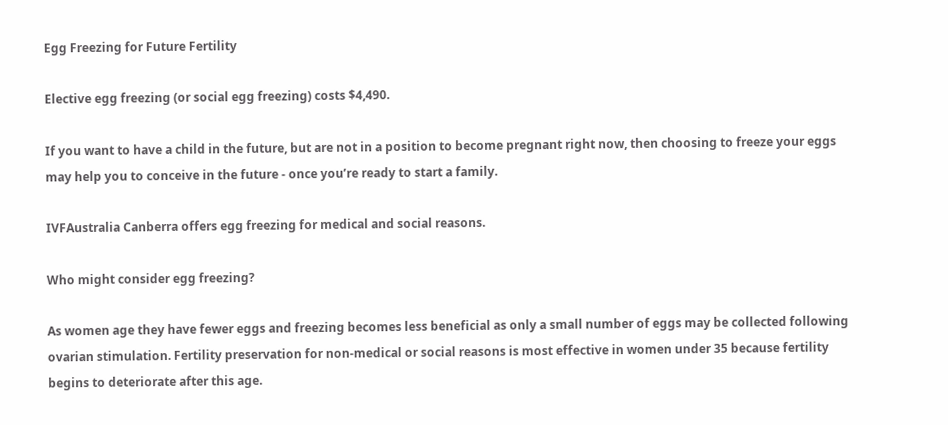Egg Freezing for Future Fertility

Elective egg freezing (or social egg freezing) costs $4,490.

If you want to have a child in the future, but are not in a position to become pregnant right now, then choosing to freeze your eggs may help you to conceive in the future - once you’re ready to start a family.

IVFAustralia Canberra offers egg freezing for medical and social reasons.

Who might consider egg freezing?

As women age they have fewer eggs and freezing becomes less beneficial as only a small number of eggs may be collected following ovarian stimulation. Fertility preservation for non-medical or social reasons is most effective in women under 35 because fertility begins to deteriorate after this age.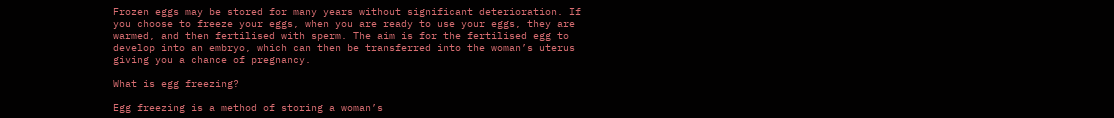Frozen eggs may be stored for many years without significant deterioration. If you choose to freeze your eggs, when you are ready to use your eggs, they are warmed, and then fertilised with sperm. The aim is for the fertilised egg to develop into an embryo, which can then be transferred into the woman’s uterus giving you a chance of pregnancy.

What is egg freezing?

Egg freezing is a method of storing a woman’s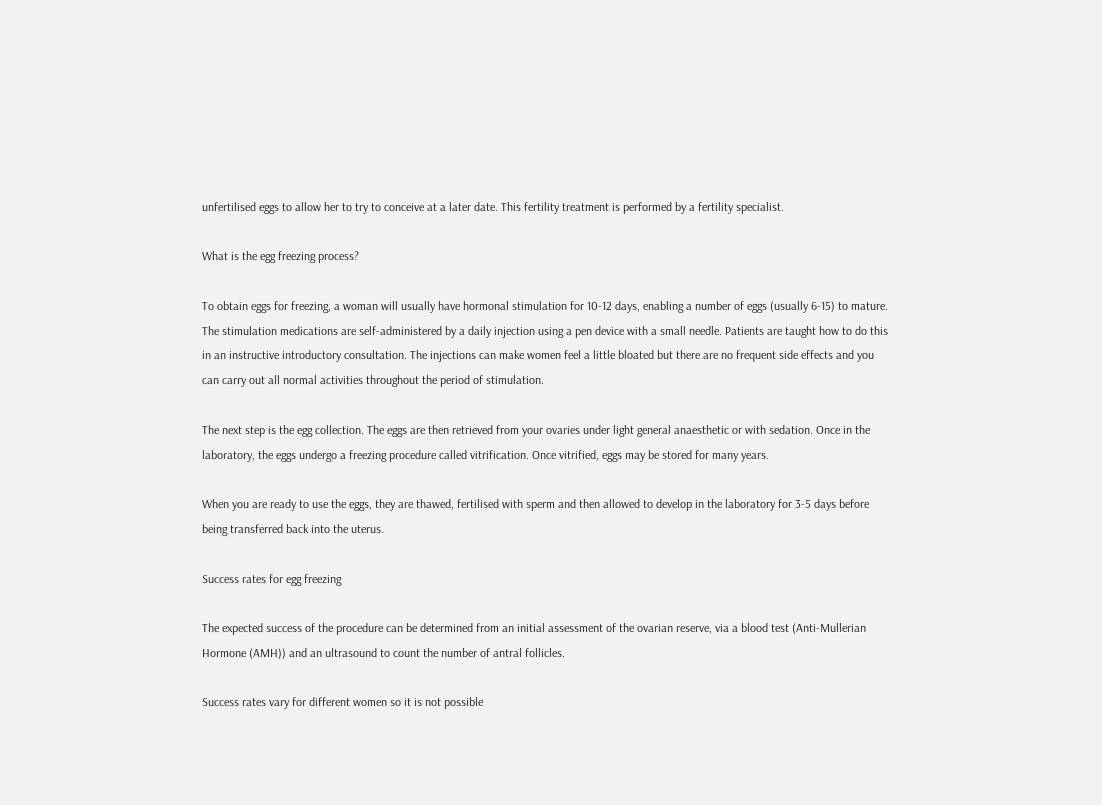unfertilised eggs to allow her to try to conceive at a later date. This fertility treatment is performed by a fertility specialist.

What is the egg freezing process?

To obtain eggs for freezing, a woman will usually have hormonal stimulation for 10-12 days, enabling a number of eggs (usually 6-15) to mature. The stimulation medications are self-administered by a daily injection using a pen device with a small needle. Patients are taught how to do this in an instructive introductory consultation. The injections can make women feel a little bloated but there are no frequent side effects and you can carry out all normal activities throughout the period of stimulation.

The next step is the egg collection. The eggs are then retrieved from your ovaries under light general anaesthetic or with sedation. Once in the laboratory, the eggs undergo a freezing procedure called vitrification. Once vitrified, eggs may be stored for many years.

When you are ready to use the eggs, they are thawed, fertilised with sperm and then allowed to develop in the laboratory for 3-5 days before being transferred back into the uterus.

Success rates for egg freezing

The expected success of the procedure can be determined from an initial assessment of the ovarian reserve, via a blood test (Anti-Mullerian Hormone (AMH)) and an ultrasound to count the number of antral follicles.

Success rates vary for different women so it is not possible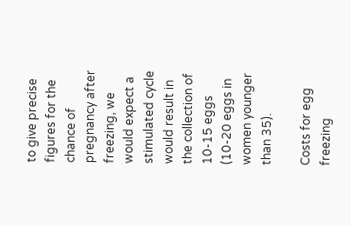to give precise figures for the chance of pregnancy after freezing, we would expect a stimulated cycle would result in the collection of 10-15 eggs (10-20 eggs in women younger than 35).

Costs for egg freezing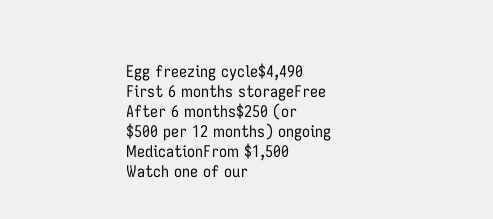Egg freezing cycle$4,490
First 6 months storageFree
After 6 months$250 (or $500 per 12 months) ongoing
MedicationFrom $1,500
Watch one of our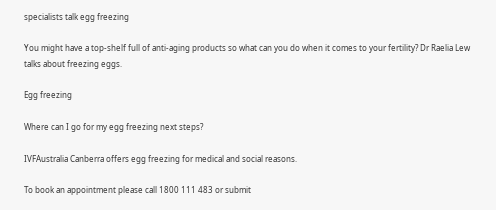specialists talk egg freezing

You might have a top-shelf full of anti-aging products so what can you do when it comes to your fertility? Dr Raelia Lew talks about freezing eggs.

Egg freezing

Where can I go for my egg freezing next steps?

IVFAustralia Canberra offers egg freezing for medical and social reasons.

To book an appointment please call 1800 111 483 or submit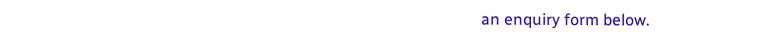an enquiry form below.